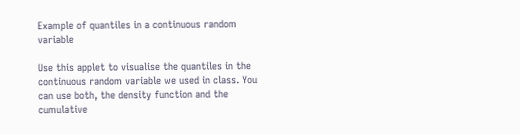Example of quantiles in a continuous random variable

Use this applet to visualise the quantiles in the continuous random variable we used in class. You can use both, the density function and the cumulative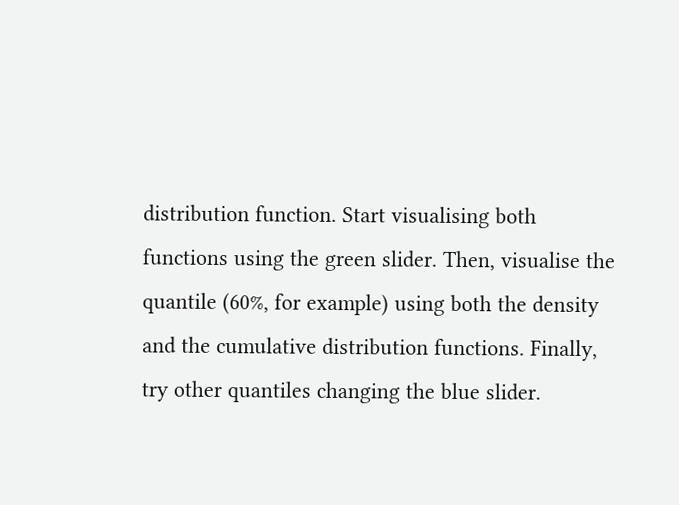distribution function. Start visualising both functions using the green slider. Then, visualise the quantile (60%, for example) using both the density and the cumulative distribution functions. Finally, try other quantiles changing the blue slider.